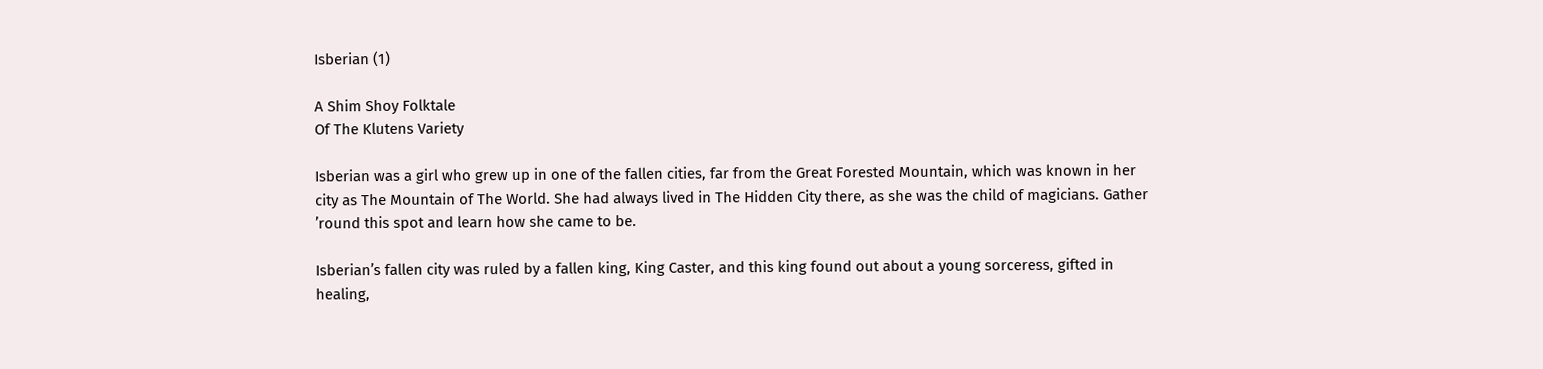Isberian (1)

A Shim Shoy Folktale
Of The Klutens Variety

Isberian was a girl who grew up in one of the fallen cities, far from the Great Forested Mountain, which was known in her city as The Mountain of The World. She had always lived in The Hidden City there, as she was the child of magicians. Gather ’round this spot and learn how she came to be.

Isberian’s fallen city was ruled by a fallen king, King Caster, and this king found out about a young sorceress, gifted in healing,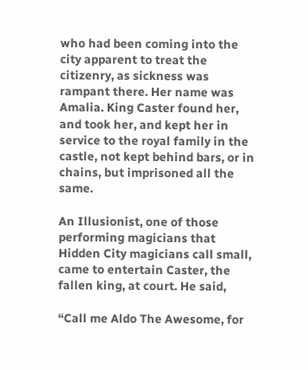who had been coming into the city apparent to treat the citizenry, as sickness was rampant there. Her name was Amalia. King Caster found her, and took her, and kept her in service to the royal family in the castle, not kept behind bars, or in chains, but imprisoned all the same.

An Illusionist, one of those performing magicians that Hidden City magicians call small, came to entertain Caster, the fallen king, at court. He said,

“Call me Aldo The Awesome, for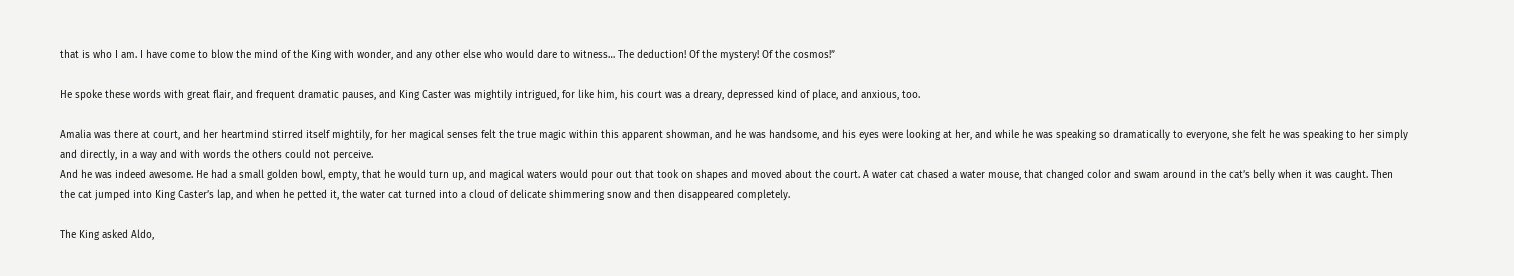that is who I am. I have come to blow the mind of the King with wonder, and any other else who would dare to witness… The deduction! Of the mystery! Of the cosmos!”

He spoke these words with great flair, and frequent dramatic pauses, and King Caster was mightily intrigued, for like him, his court was a dreary, depressed kind of place, and anxious, too.

Amalia was there at court, and her heartmind stirred itself mightily, for her magical senses felt the true magic within this apparent showman, and he was handsome, and his eyes were looking at her, and while he was speaking so dramatically to everyone, she felt he was speaking to her simply and directly, in a way and with words the others could not perceive.
And he was indeed awesome. He had a small golden bowl, empty, that he would turn up, and magical waters would pour out that took on shapes and moved about the court. A water cat chased a water mouse, that changed color and swam around in the cat’s belly when it was caught. Then the cat jumped into King Caster’s lap, and when he petted it, the water cat turned into a cloud of delicate shimmering snow and then disappeared completely.

The King asked Aldo,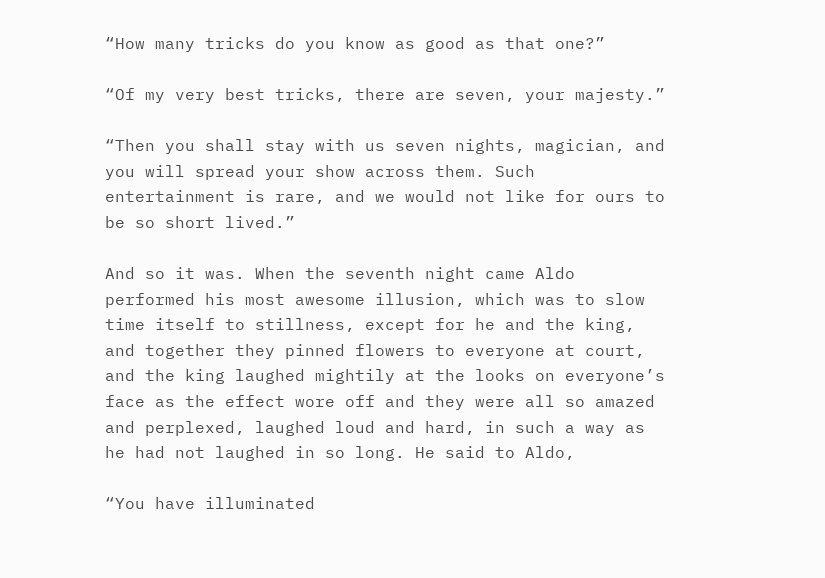“How many tricks do you know as good as that one?”

“Of my very best tricks, there are seven, your majesty.”

“Then you shall stay with us seven nights, magician, and you will spread your show across them. Such entertainment is rare, and we would not like for ours to be so short lived.”

And so it was. When the seventh night came Aldo performed his most awesome illusion, which was to slow time itself to stillness, except for he and the king, and together they pinned flowers to everyone at court, and the king laughed mightily at the looks on everyone’s face as the effect wore off and they were all so amazed and perplexed, laughed loud and hard, in such a way as he had not laughed in so long. He said to Aldo,

“You have illuminated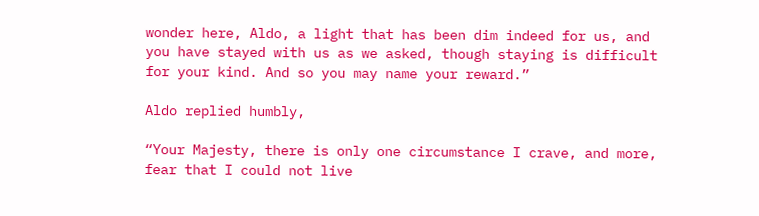wonder here, Aldo, a light that has been dim indeed for us, and you have stayed with us as we asked, though staying is difficult for your kind. And so you may name your reward.”

Aldo replied humbly,

“Your Majesty, there is only one circumstance I crave, and more, fear that I could not live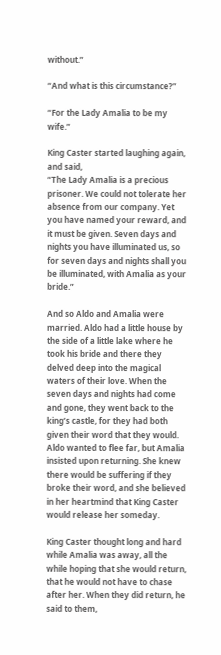without.”

“And what is this circumstance?”

“For the Lady Amalia to be my wife.”

King Caster started laughing again, and said,
“The Lady Amalia is a precious prisoner. We could not tolerate her absence from our company. Yet you have named your reward, and it must be given. Seven days and nights you have illuminated us, so for seven days and nights shall you be illuminated, with Amalia as your bride.”

And so Aldo and Amalia were married. Aldo had a little house by the side of a little lake where he took his bride and there they delved deep into the magical waters of their love. When the seven days and nights had come and gone, they went back to the king’s castle, for they had both given their word that they would. Aldo wanted to flee far, but Amalia insisted upon returning. She knew there would be suffering if they broke their word, and she believed in her heartmind that King Caster would release her someday.

King Caster thought long and hard while Amalia was away, all the while hoping that she would return, that he would not have to chase after her. When they did return, he said to them,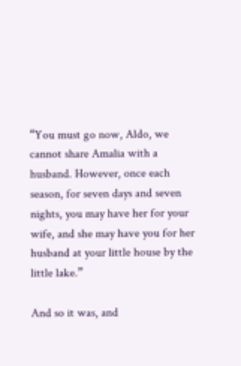“You must go now, Aldo, we cannot share Amalia with a husband. However, once each season, for seven days and seven nights, you may have her for your wife, and she may have you for her husband at your little house by the little lake.”

And so it was, and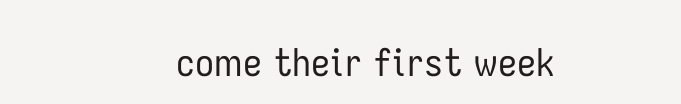come their first week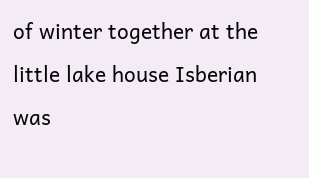of winter together at the little lake house Isberian was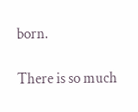born.

There is so much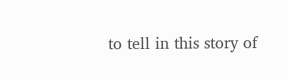to tell in this story of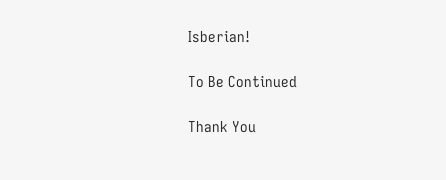Isberian!

To Be Continued

Thank You